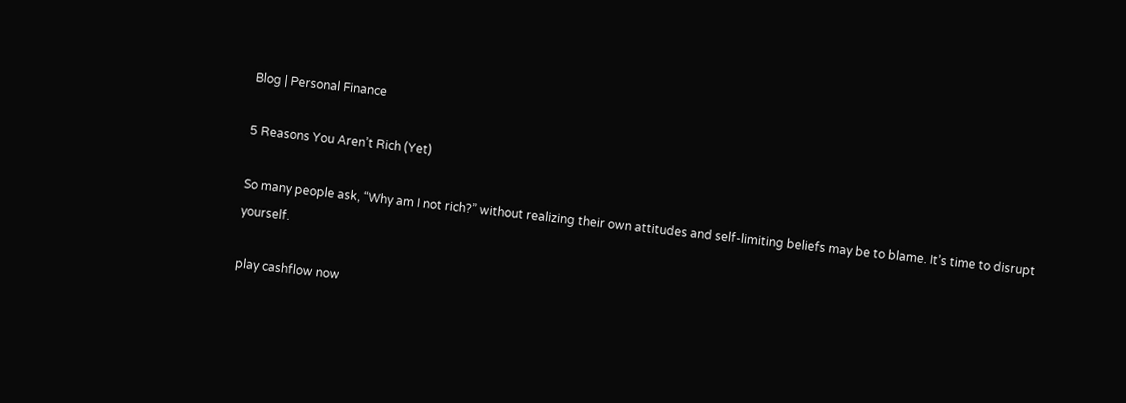Blog | Personal Finance

5 Reasons You Aren’t Rich (Yet)

So many people ask, “Why am I not rich?” without realizing their own attitudes and self-limiting beliefs may be to blame. It’s time to disrupt yourself.

play cashflow now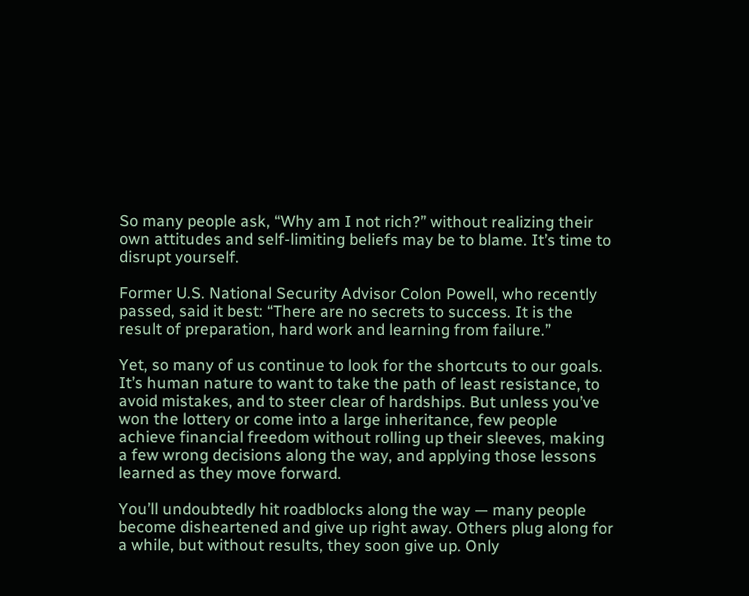So many people ask, “Why am I not rich?” without realizing their own attitudes and self-limiting beliefs may be to blame. It’s time to disrupt yourself.

Former U.S. National Security Advisor Colon Powell, who recently passed, said it best: “There are no secrets to success. It is the result of preparation, hard work and learning from failure.”

Yet, so many of us continue to look for the shortcuts to our goals. It’s human nature to want to take the path of least resistance, to avoid mistakes, and to steer clear of hardships. But unless you’ve won the lottery or come into a large inheritance, few people achieve financial freedom without rolling up their sleeves, making a few wrong decisions along the way, and applying those lessons learned as they move forward.

You’ll undoubtedly hit roadblocks along the way — many people become disheartened and give up right away. Others plug along for a while, but without results, they soon give up. Only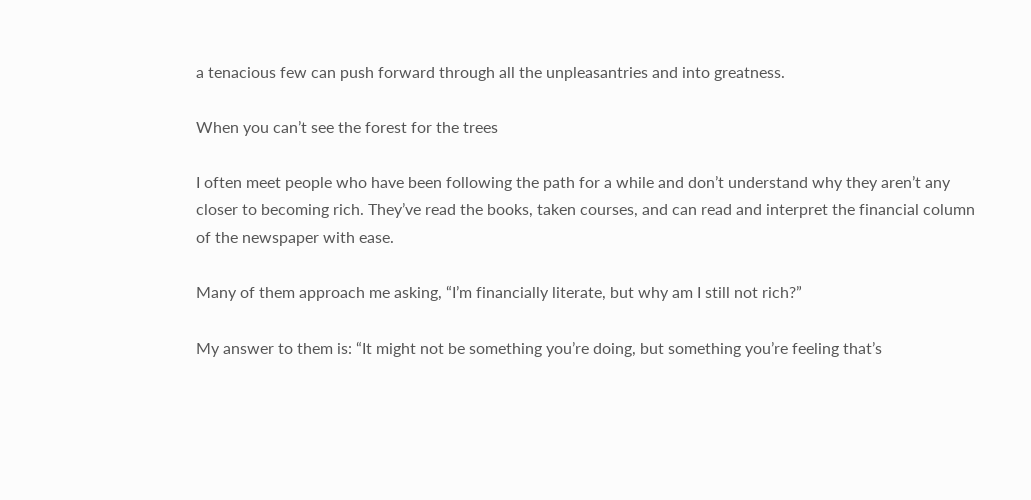a tenacious few can push forward through all the unpleasantries and into greatness.

When you can’t see the forest for the trees

I often meet people who have been following the path for a while and don’t understand why they aren’t any closer to becoming rich. They’ve read the books, taken courses, and can read and interpret the financial column of the newspaper with ease.

Many of them approach me asking, “I’m financially literate, but why am I still not rich?”

My answer to them is: “It might not be something you’re doing, but something you’re feeling that’s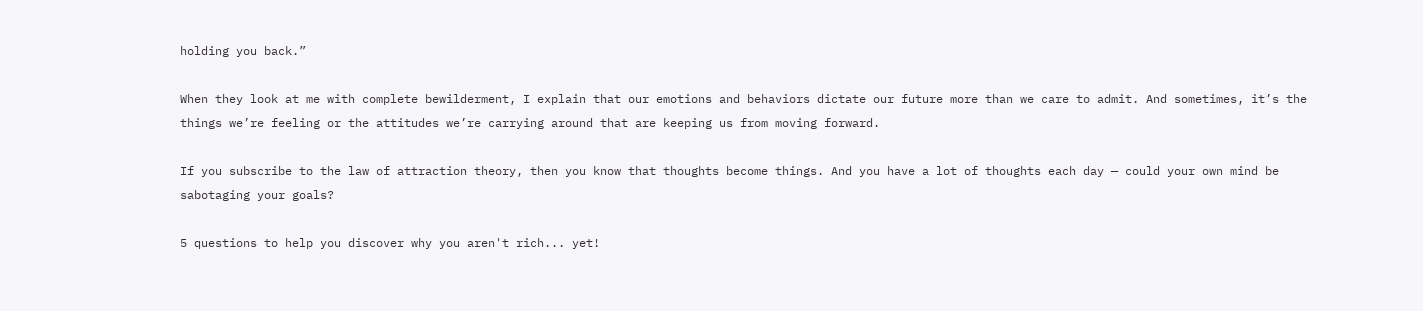holding you back.”

When they look at me with complete bewilderment, I explain that our emotions and behaviors dictate our future more than we care to admit. And sometimes, it’s the things we’re feeling or the attitudes we’re carrying around that are keeping us from moving forward.

If you subscribe to the law of attraction theory, then you know that thoughts become things. And you have a lot of thoughts each day — could your own mind be sabotaging your goals?

5 questions to help you discover why you aren't rich... yet!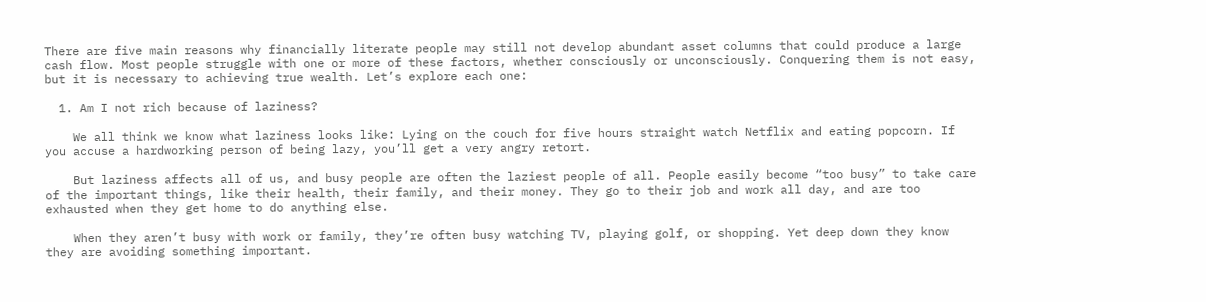There are five main reasons why financially literate people may still not develop abundant asset columns that could produce a large cash flow. Most people struggle with one or more of these factors, whether consciously or unconsciously. Conquering them is not easy, but it is necessary to achieving true wealth. Let’s explore each one:

  1. Am I not rich because of laziness?

    We all think we know what laziness looks like: Lying on the couch for five hours straight watch Netflix and eating popcorn. If you accuse a hardworking person of being lazy, you’ll get a very angry retort.

    But laziness affects all of us, and busy people are often the laziest people of all. People easily become “too busy” to take care of the important things, like their health, their family, and their money. They go to their job and work all day, and are too exhausted when they get home to do anything else.

    When they aren’t busy with work or family, they’re often busy watching TV, playing golf, or shopping. Yet deep down they know they are avoiding something important.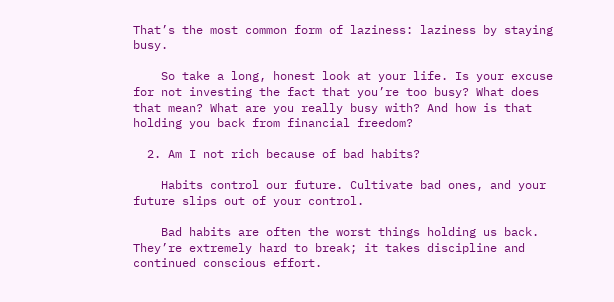That’s the most common form of laziness: laziness by staying busy.

    So take a long, honest look at your life. Is your excuse for not investing the fact that you’re too busy? What does that mean? What are you really busy with? And how is that holding you back from financial freedom?

  2. Am I not rich because of bad habits?

    Habits control our future. Cultivate bad ones, and your future slips out of your control.

    Bad habits are often the worst things holding us back. They’re extremely hard to break; it takes discipline and continued conscious effort.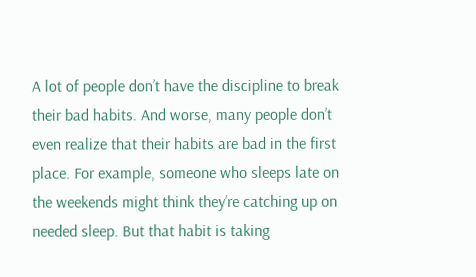A lot of people don’t have the discipline to break their bad habits. And worse, many people don’t even realize that their habits are bad in the first place. For example, someone who sleeps late on the weekends might think they’re catching up on needed sleep. But that habit is taking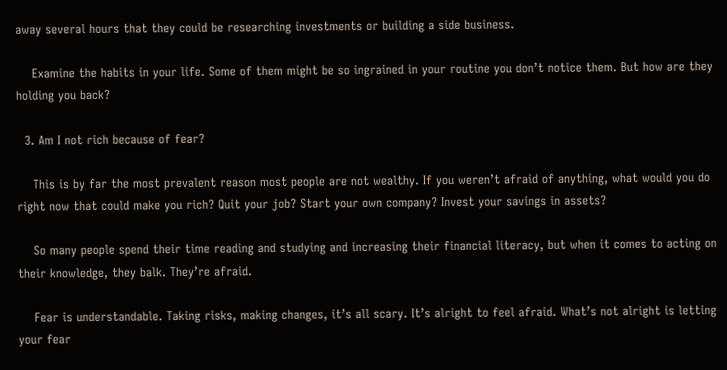away several hours that they could be researching investments or building a side business.

    Examine the habits in your life. Some of them might be so ingrained in your routine you don’t notice them. But how are they holding you back?

  3. Am I not rich because of fear?

    This is by far the most prevalent reason most people are not wealthy. If you weren’t afraid of anything, what would you do right now that could make you rich? Quit your job? Start your own company? Invest your savings in assets?

    So many people spend their time reading and studying and increasing their financial literacy, but when it comes to acting on their knowledge, they balk. They’re afraid.

    Fear is understandable. Taking risks, making changes, it’s all scary. It’s alright to feel afraid. What’s not alright is letting your fear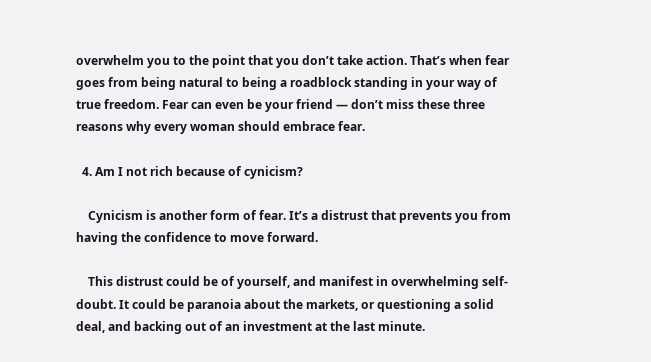overwhelm you to the point that you don’t take action. That’s when fear goes from being natural to being a roadblock standing in your way of true freedom. Fear can even be your friend — don’t miss these three reasons why every woman should embrace fear.

  4. Am I not rich because of cynicism?

    Cynicism is another form of fear. It’s a distrust that prevents you from having the confidence to move forward.

    This distrust could be of yourself, and manifest in overwhelming self-doubt. It could be paranoia about the markets, or questioning a solid deal, and backing out of an investment at the last minute.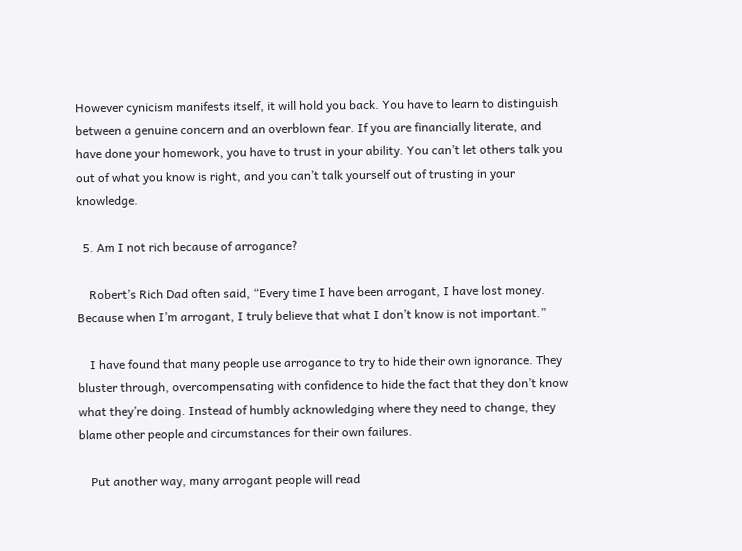However cynicism manifests itself, it will hold you back. You have to learn to distinguish between a genuine concern and an overblown fear. If you are financially literate, and have done your homework, you have to trust in your ability. You can’t let others talk you out of what you know is right, and you can’t talk yourself out of trusting in your knowledge.

  5. Am I not rich because of arrogance?

    Robert’s Rich Dad often said, “Every time I have been arrogant, I have lost money. Because when I’m arrogant, I truly believe that what I don’t know is not important.”

    I have found that many people use arrogance to try to hide their own ignorance. They bluster through, overcompensating with confidence to hide the fact that they don’t know what they’re doing. Instead of humbly acknowledging where they need to change, they blame other people and circumstances for their own failures.

    Put another way, many arrogant people will read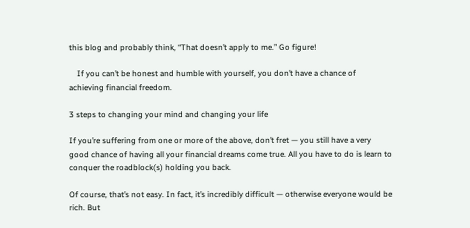this blog and probably think, “That doesn’t apply to me.” Go figure!

    If you can’t be honest and humble with yourself, you don’t have a chance of achieving financial freedom.

3 steps to changing your mind and changing your life

If you’re suffering from one or more of the above, don’t fret — you still have a very good chance of having all your financial dreams come true. All you have to do is learn to conquer the roadblock(s) holding you back.

Of course, that’s not easy. In fact, it’s incredibly difficult — otherwise everyone would be rich. But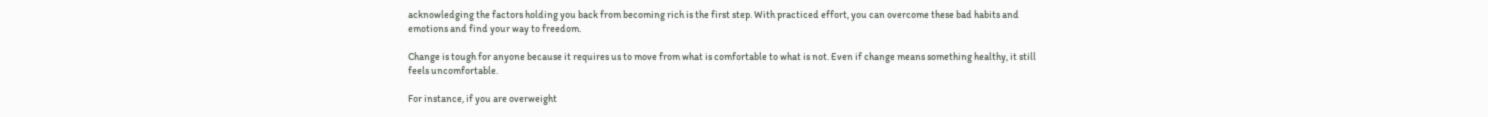acknowledging the factors holding you back from becoming rich is the first step. With practiced effort, you can overcome these bad habits and emotions and find your way to freedom.

Change is tough for anyone because it requires us to move from what is comfortable to what is not. Even if change means something healthy, it still feels uncomfortable.

For instance, if you are overweight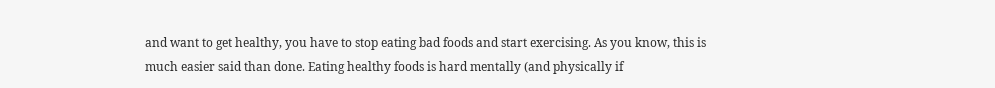and want to get healthy, you have to stop eating bad foods and start exercising. As you know, this is much easier said than done. Eating healthy foods is hard mentally (and physically if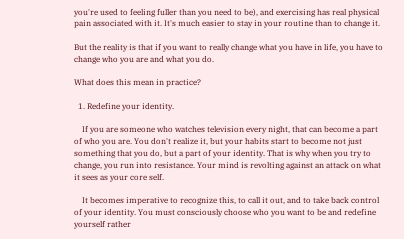you're used to feeling fuller than you need to be), and exercising has real physical pain associated with it. It's much easier to stay in your routine than to change it.

But the reality is that if you want to really change what you have in life, you have to change who you are and what you do.

What does this mean in practice?

  1. Redefine your identity.

    If you are someone who watches television every night, that can become a part of who you are. You don't realize it, but your habits start to become not just something that you do, but a part of your identity. That is why when you try to change, you run into resistance. Your mind is revolting against an attack on what it sees as your core self.

    It becomes imperative to recognize this, to call it out, and to take back control of your identity. You must consciously choose who you want to be and redefine yourself rather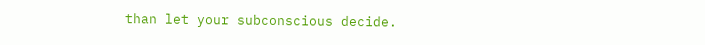than let your subconscious decide.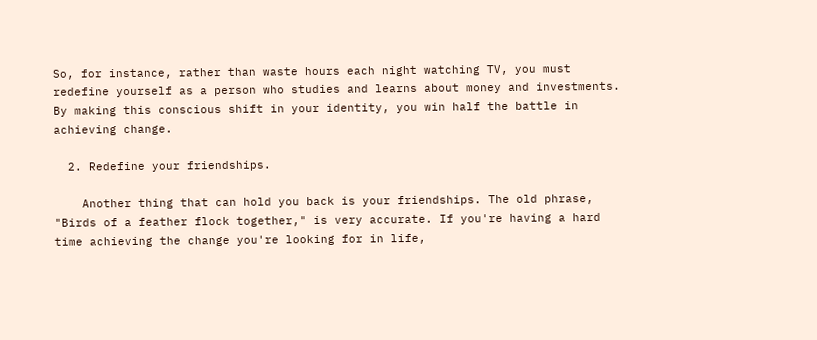So, for instance, rather than waste hours each night watching TV, you must redefine yourself as a person who studies and learns about money and investments. By making this conscious shift in your identity, you win half the battle in achieving change.

  2. Redefine your friendships.

    Another thing that can hold you back is your friendships. The old phrase, "Birds of a feather flock together," is very accurate. If you're having a hard time achieving the change you're looking for in life,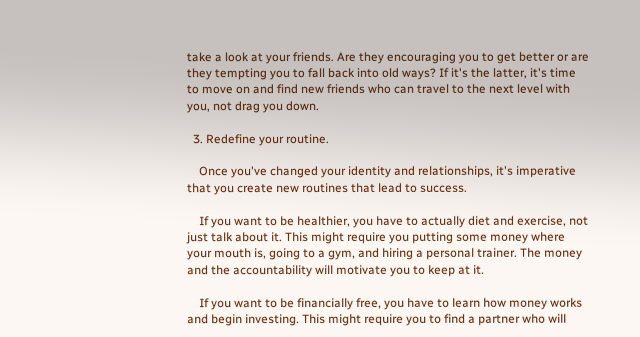take a look at your friends. Are they encouraging you to get better or are they tempting you to fall back into old ways? If it's the latter, it's time to move on and find new friends who can travel to the next level with you, not drag you down.

  3. Redefine your routine.

    Once you've changed your identity and relationships, it's imperative that you create new routines that lead to success.

    If you want to be healthier, you have to actually diet and exercise, not just talk about it. This might require you putting some money where your mouth is, going to a gym, and hiring a personal trainer. The money and the accountability will motivate you to keep at it.

    If you want to be financially free, you have to learn how money works and begin investing. This might require you to find a partner who will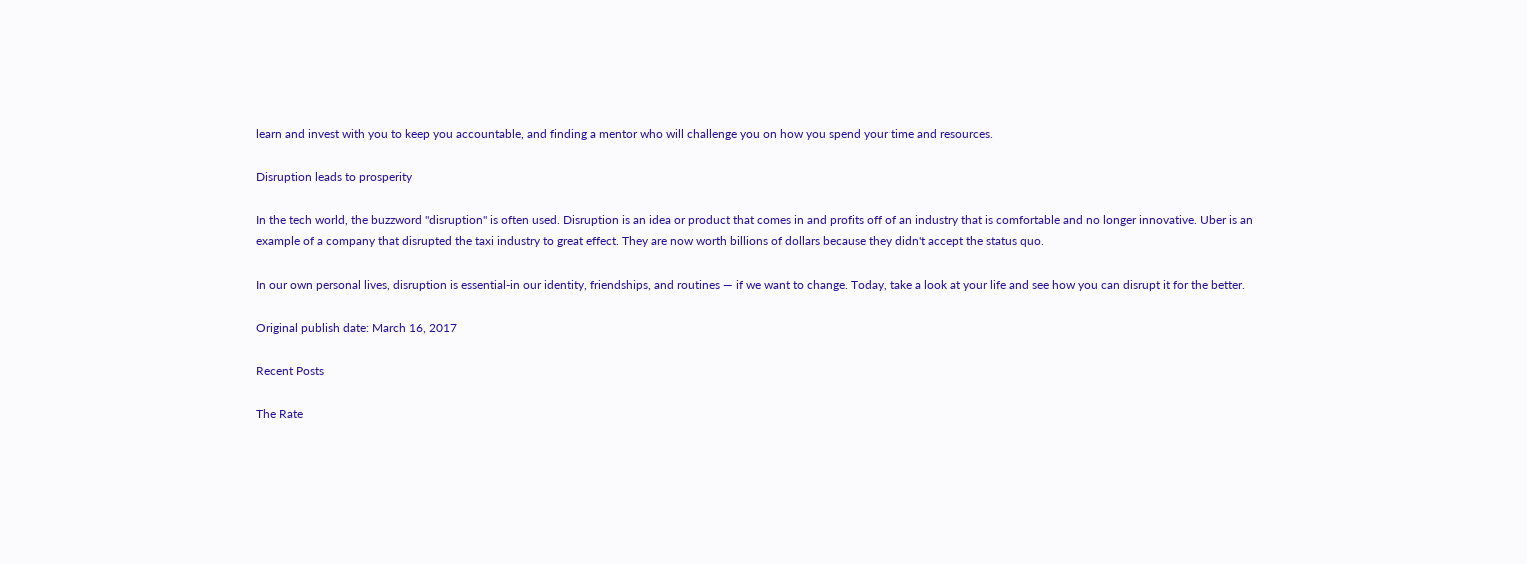learn and invest with you to keep you accountable, and finding a mentor who will challenge you on how you spend your time and resources.

Disruption leads to prosperity

In the tech world, the buzzword "disruption" is often used. Disruption is an idea or product that comes in and profits off of an industry that is comfortable and no longer innovative. Uber is an example of a company that disrupted the taxi industry to great effect. They are now worth billions of dollars because they didn't accept the status quo.

In our own personal lives, disruption is essential-in our identity, friendships, and routines — if we want to change. Today, take a look at your life and see how you can disrupt it for the better.

Original publish date: March 16, 2017

Recent Posts

The Rate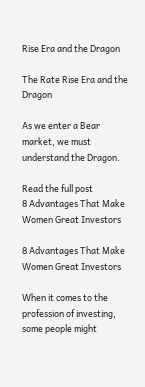Rise Era and the Dragon

The Rate Rise Era and the Dragon

As we enter a Bear market, we must understand the Dragon.

Read the full post
8 Advantages That Make Women Great Investors

8 Advantages That Make Women Great Investors

When it comes to the profession of investing, some people might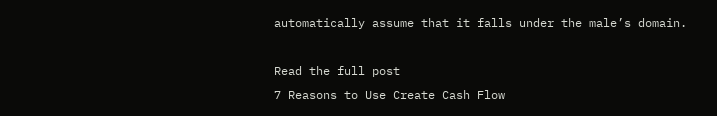automatically assume that it falls under the male’s domain.

Read the full post
7 Reasons to Use Create Cash Flow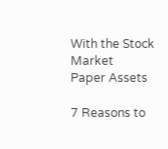With the Stock Market
Paper Assets

7 Reasons to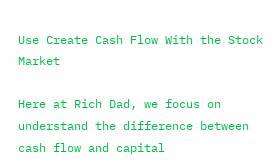Use Create Cash Flow With the Stock Market

Here at Rich Dad, we focus on understand the difference between cash flow and capital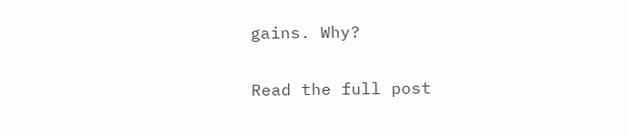gains. Why?

Read the full post